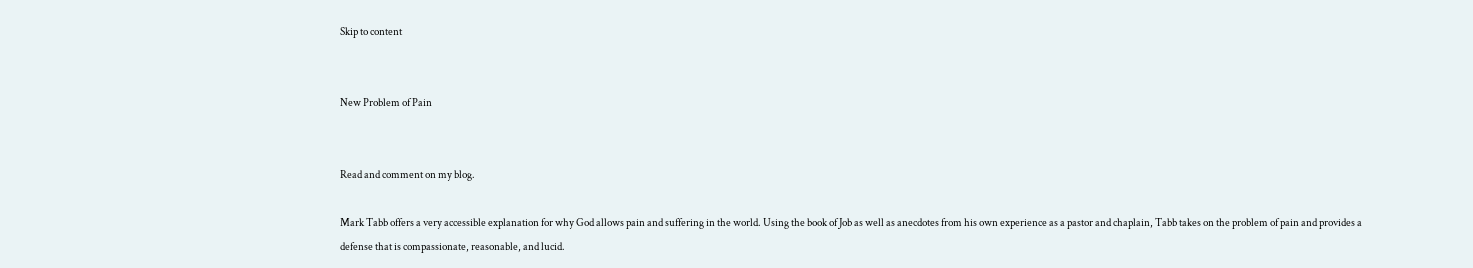Skip to content


New Problem of Pain


Read and comment on my blog.

Mark Tabb offers a very accessible explanation for why God allows pain and suffering in the world. Using the book of Job as well as anecdotes from his own experience as a pastor and chaplain, Tabb takes on the problem of pain and provides a defense that is compassionate, reasonable, and lucid.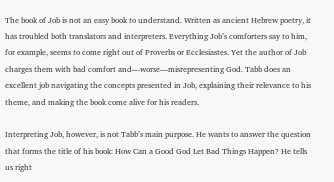The book of Job is not an easy book to understand. Written as ancient Hebrew poetry, it has troubled both translators and interpreters. Everything Job’s comforters say to him, for example, seems to come right out of Proverbs or Ecclesiastes. Yet the author of Job charges them with bad comfort and—worse—misrepresenting God. Tabb does an excellent job navigating the concepts presented in Job, explaining their relevance to his theme, and making the book come alive for his readers.

Interpreting Job, however, is not Tabb’s main purpose. He wants to answer the question that forms the title of his book: How Can a Good God Let Bad Things Happen? He tells us right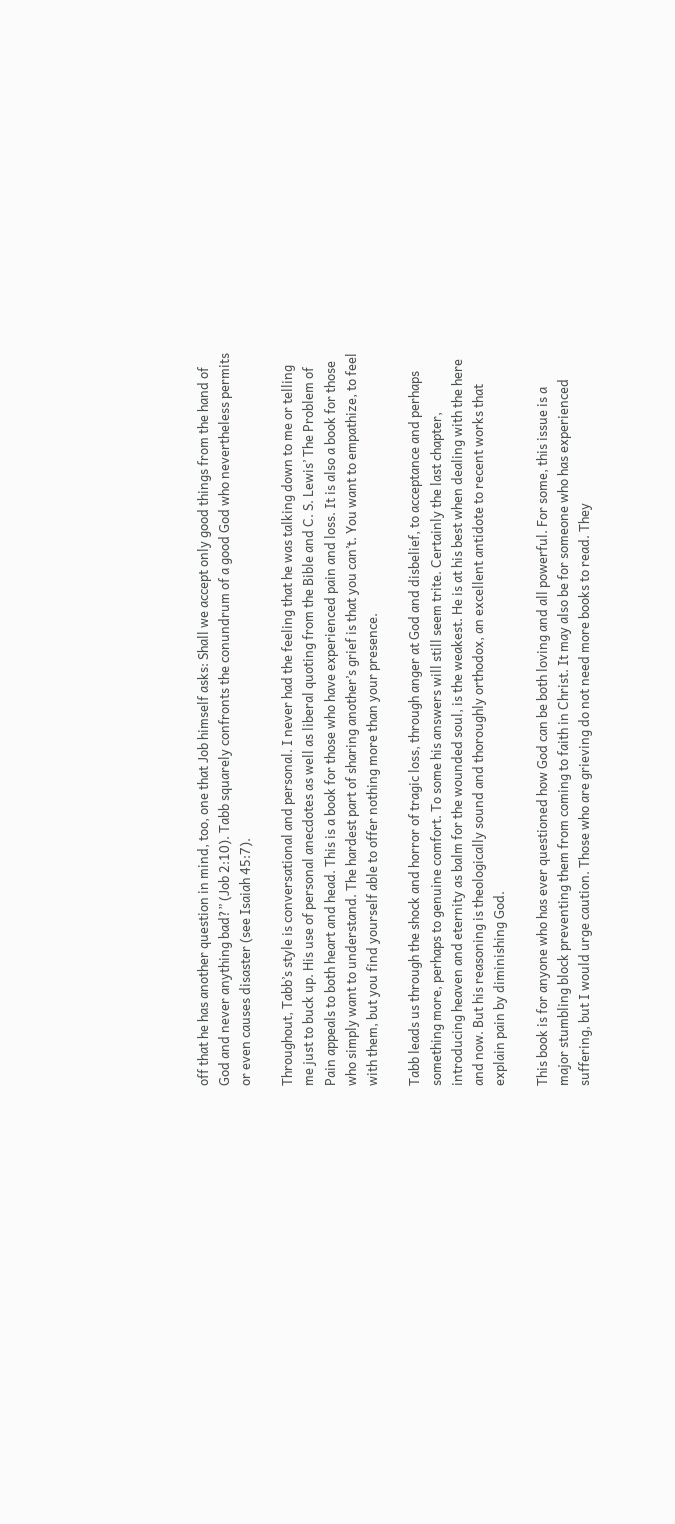off that he has another question in mind, too, one that Job himself asks: Shall we accept only good things from the hand of God and never anything bad?” (Job 2:10). Tabb squarely confronts the conundrum of a good God who nevertheless permits or even causes disaster (see Isaiah 45:7).

Throughout, Tabb’s style is conversational and personal. I never had the feeling that he was talking down to me or telling me just to buck up. His use of personal anecdotes as well as liberal quoting from the Bible and C. S. Lewis’ The Problem of Pain appeals to both heart and head. This is a book for those who have experienced pain and loss. It is also a book for those who simply want to understand. The hardest part of sharing another’s grief is that you can’t. You want to empathize, to feel with them, but you find yourself able to offer nothing more than your presence.

Tabb leads us through the shock and horror of tragic loss, through anger at God and disbelief, to acceptance and perhaps something more, perhaps to genuine comfort. To some his answers will still seem trite. Certainly the last chapter, introducing heaven and eternity as balm for the wounded soul, is the weakest. He is at his best when dealing with the here and now. But his reasoning is theologically sound and thoroughly orthodox, an excellent antidote to recent works that explain pain by diminishing God.

This book is for anyone who has ever questioned how God can be both loving and all powerful. For some, this issue is a major stumbling block preventing them from coming to faith in Christ. It may also be for someone who has experienced suffering, but I would urge caution. Those who are grieving do not need more books to read. They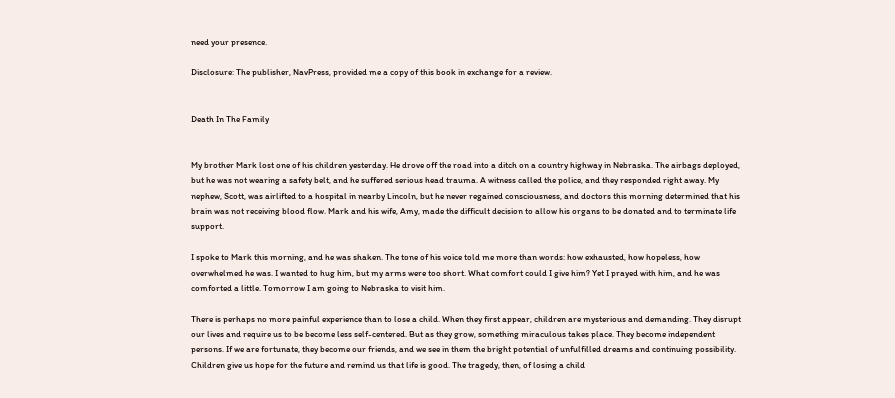need your presence.

Disclosure: The publisher, NavPress, provided me a copy of this book in exchange for a review.


Death In The Family


My brother Mark lost one of his children yesterday. He drove off the road into a ditch on a country highway in Nebraska. The airbags deployed, but he was not wearing a safety belt, and he suffered serious head trauma. A witness called the police, and they responded right away. My nephew, Scott, was airlifted to a hospital in nearby Lincoln, but he never regained consciousness, and doctors this morning determined that his brain was not receiving blood flow. Mark and his wife, Amy, made the difficult decision to allow his organs to be donated and to terminate life support.

I spoke to Mark this morning, and he was shaken. The tone of his voice told me more than words: how exhausted, how hopeless, how overwhelmed he was. I wanted to hug him, but my arms were too short. What comfort could I give him? Yet I prayed with him, and he was comforted a little. Tomorrow I am going to Nebraska to visit him.

There is perhaps no more painful experience than to lose a child. When they first appear, children are mysterious and demanding. They disrupt our lives and require us to be become less self-centered. But as they grow, something miraculous takes place. They become independent persons. If we are fortunate, they become our friends, and we see in them the bright potential of unfulfilled dreams and continuing possibility. Children give us hope for the future and remind us that life is good. The tragedy, then, of losing a child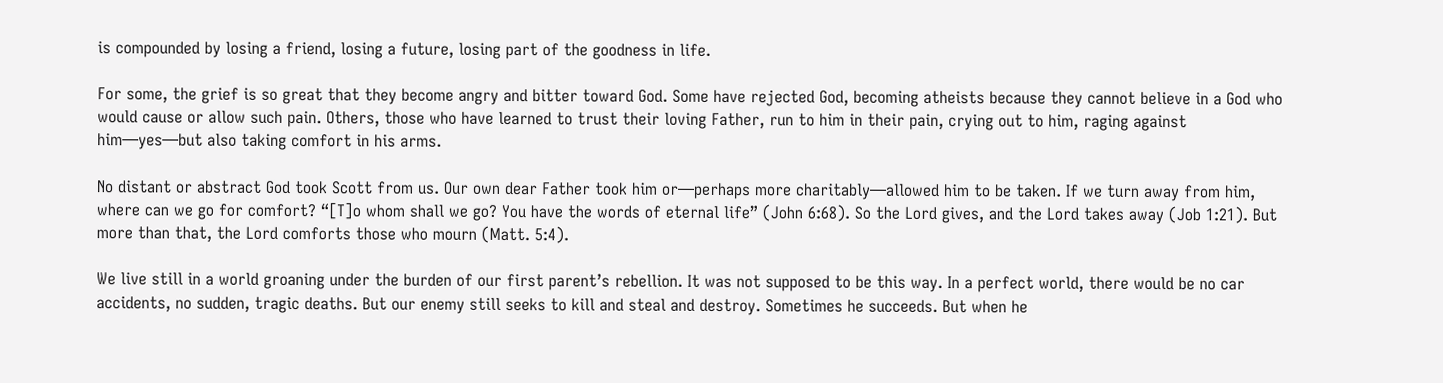is compounded by losing a friend, losing a future, losing part of the goodness in life.

For some, the grief is so great that they become angry and bitter toward God. Some have rejected God, becoming atheists because they cannot believe in a God who would cause or allow such pain. Others, those who have learned to trust their loving Father, run to him in their pain, crying out to him, raging against him—yes—but also taking comfort in his arms.

No distant or abstract God took Scott from us. Our own dear Father took him or—perhaps more charitably—allowed him to be taken. If we turn away from him, where can we go for comfort? “[T]o whom shall we go? You have the words of eternal life” (John 6:68). So the Lord gives, and the Lord takes away (Job 1:21). But more than that, the Lord comforts those who mourn (Matt. 5:4).

We live still in a world groaning under the burden of our first parent’s rebellion. It was not supposed to be this way. In a perfect world, there would be no car accidents, no sudden, tragic deaths. But our enemy still seeks to kill and steal and destroy. Sometimes he succeeds. But when he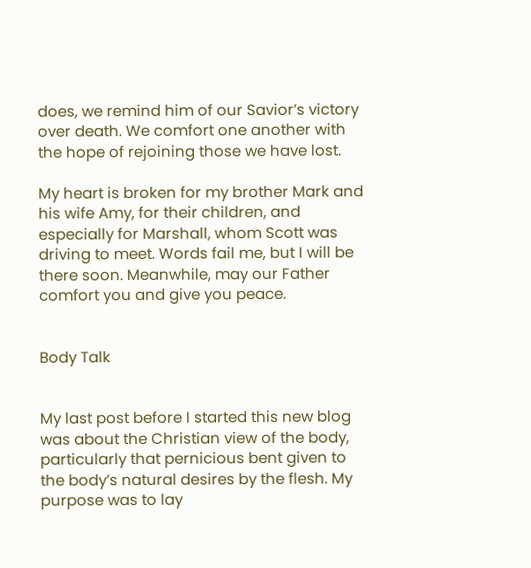does, we remind him of our Savior’s victory over death. We comfort one another with the hope of rejoining those we have lost.

My heart is broken for my brother Mark and his wife Amy, for their children, and especially for Marshall, whom Scott was driving to meet. Words fail me, but I will be there soon. Meanwhile, may our Father comfort you and give you peace.


Body Talk


My last post before I started this new blog was about the Christian view of the body, particularly that pernicious bent given to the body’s natural desires by the flesh. My purpose was to lay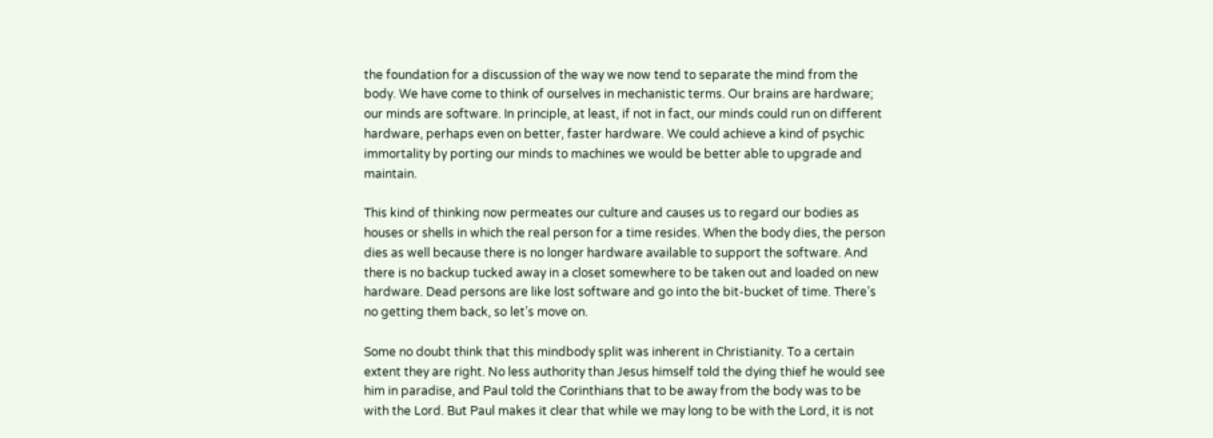the foundation for a discussion of the way we now tend to separate the mind from the body. We have come to think of ourselves in mechanistic terms. Our brains are hardware; our minds are software. In principle, at least, if not in fact, our minds could run on different hardware, perhaps even on better, faster hardware. We could achieve a kind of psychic immortality by porting our minds to machines we would be better able to upgrade and maintain.

This kind of thinking now permeates our culture and causes us to regard our bodies as houses or shells in which the real person for a time resides. When the body dies, the person dies as well because there is no longer hardware available to support the software. And there is no backup tucked away in a closet somewhere to be taken out and loaded on new hardware. Dead persons are like lost software and go into the bit-bucket of time. There’s no getting them back, so let’s move on.

Some no doubt think that this mindbody split was inherent in Christianity. To a certain extent they are right. No less authority than Jesus himself told the dying thief he would see him in paradise, and Paul told the Corinthians that to be away from the body was to be with the Lord. But Paul makes it clear that while we may long to be with the Lord, it is not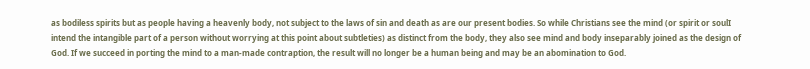as bodiless spirits but as people having a heavenly body, not subject to the laws of sin and death as are our present bodies. So while Christians see the mind (or spirit or soulI intend the intangible part of a person without worrying at this point about subtleties) as distinct from the body, they also see mind and body inseparably joined as the design of God. If we succeed in porting the mind to a man-made contraption, the result will no longer be a human being and may be an abomination to God.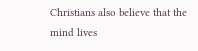Christians also believe that the mind lives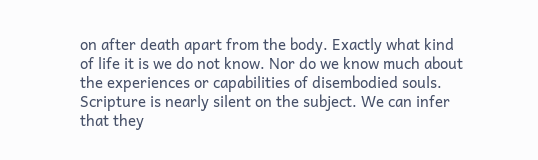on after death apart from the body. Exactly what kind of life it is we do not know. Nor do we know much about the experiences or capabilities of disembodied souls. Scripture is nearly silent on the subject. We can infer that they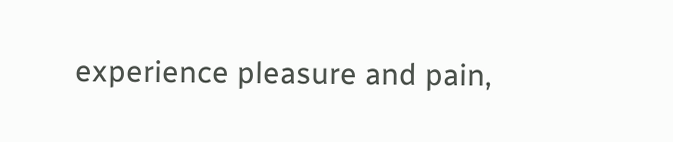experience pleasure and pain,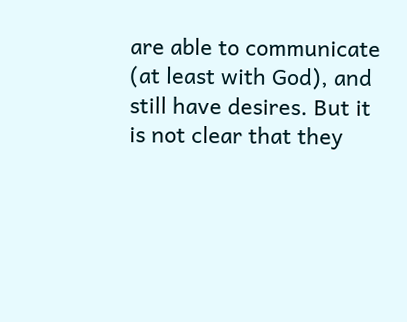are able to communicate (at least with God), and still have desires. But it is not clear that they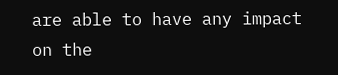are able to have any impact on the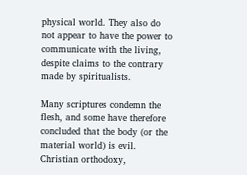physical world. They also do not appear to have the power to communicate with the living, despite claims to the contrary made by spiritualists.

Many scriptures condemn the flesh, and some have therefore concluded that the body (or the material world) is evil. Christian orthodoxy,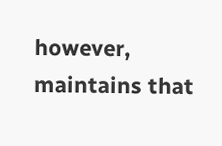however, maintains that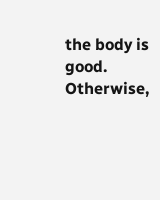the body is good. Otherwise,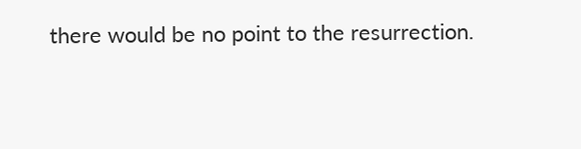there would be no point to the resurrection.